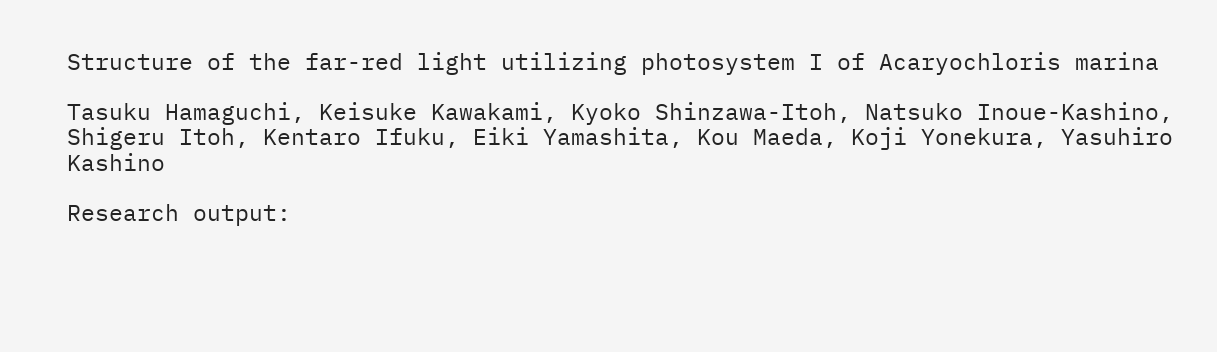Structure of the far-red light utilizing photosystem I of Acaryochloris marina

Tasuku Hamaguchi, Keisuke Kawakami, Kyoko Shinzawa-Itoh, Natsuko Inoue-Kashino, Shigeru Itoh, Kentaro Ifuku, Eiki Yamashita, Kou Maeda, Koji Yonekura, Yasuhiro Kashino

Research output: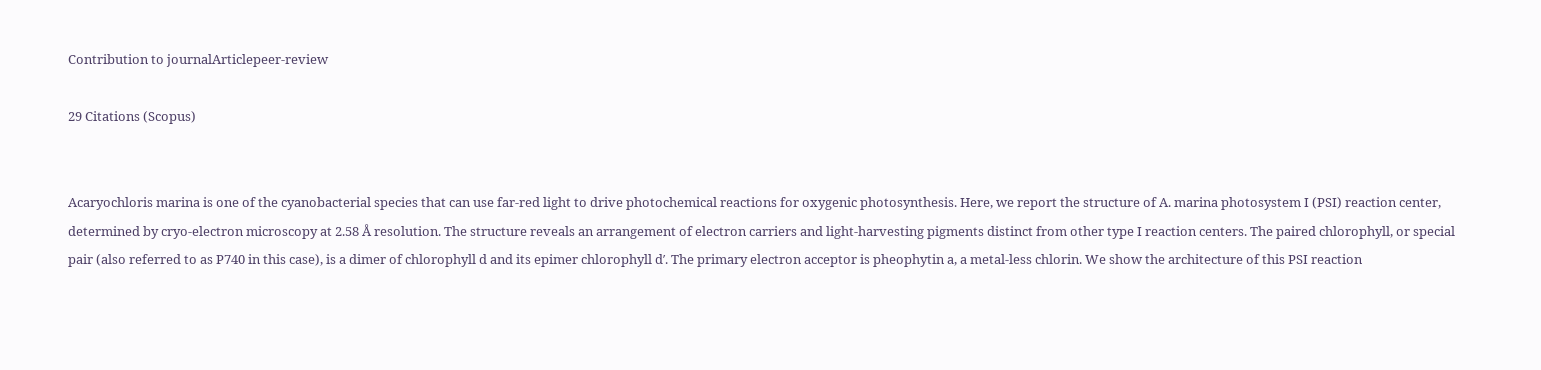Contribution to journalArticlepeer-review

29 Citations (Scopus)


Acaryochloris marina is one of the cyanobacterial species that can use far-red light to drive photochemical reactions for oxygenic photosynthesis. Here, we report the structure of A. marina photosystem I (PSI) reaction center, determined by cryo-electron microscopy at 2.58 Å resolution. The structure reveals an arrangement of electron carriers and light-harvesting pigments distinct from other type I reaction centers. The paired chlorophyll, or special pair (also referred to as P740 in this case), is a dimer of chlorophyll d and its epimer chlorophyll d′. The primary electron acceptor is pheophytin a, a metal-less chlorin. We show the architecture of this PSI reaction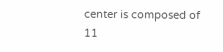center is composed of 11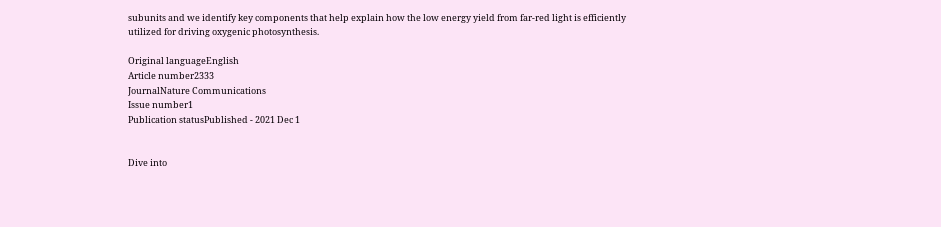subunits and we identify key components that help explain how the low energy yield from far-red light is efficiently utilized for driving oxygenic photosynthesis.

Original languageEnglish
Article number2333
JournalNature Communications
Issue number1
Publication statusPublished - 2021 Dec 1


Dive into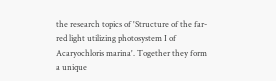the research topics of 'Structure of the far-red light utilizing photosystem I of Acaryochloris marina'. Together they form a unique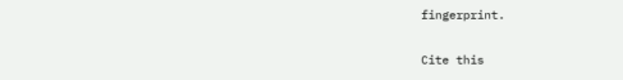fingerprint.

Cite this